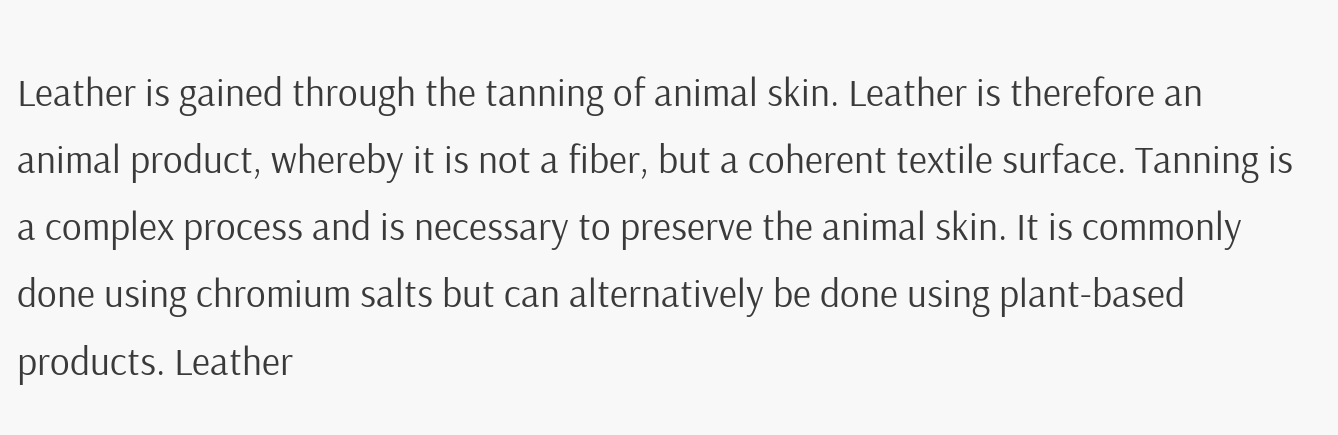Leather is gained through the tanning of animal skin. Leather is therefore an animal product, whereby it is not a fiber, but a coherent textile surface. Tanning is a complex process and is necessary to preserve the animal skin. It is commonly done using chromium salts but can alternatively be done using plant-based products. Leather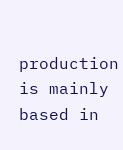production is mainly based in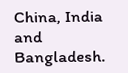China, India and Bangladesh.